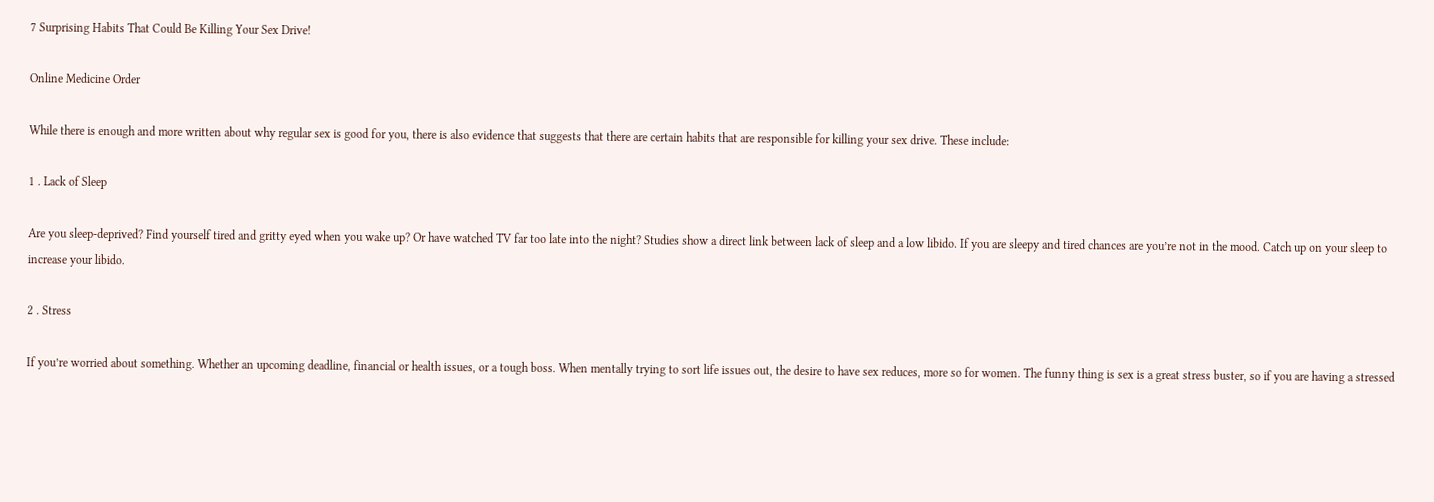7 Surprising Habits That Could Be Killing Your Sex Drive!

Online Medicine Order

While there is enough and more written about why regular sex is good for you, there is also evidence that suggests that there are certain habits that are responsible for killing your sex drive. These include:

1 . Lack of Sleep

Are you sleep-deprived? Find yourself tired and gritty eyed when you wake up? Or have watched TV far too late into the night? Studies show a direct link between lack of sleep and a low libido. If you are sleepy and tired chances are you’re not in the mood. Catch up on your sleep to increase your libido.

2 . Stress

If you’re worried about something. Whether an upcoming deadline, financial or health issues, or a tough boss. When mentally trying to sort life issues out, the desire to have sex reduces, more so for women. The funny thing is sex is a great stress buster, so if you are having a stressed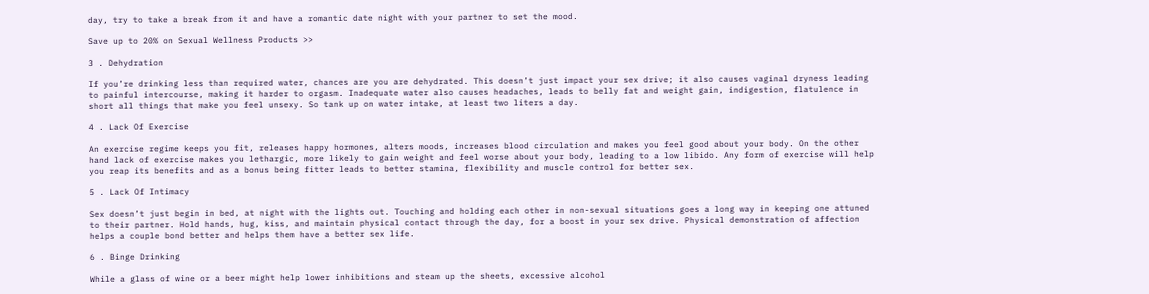day, try to take a break from it and have a romantic date night with your partner to set the mood.

Save up to 20% on Sexual Wellness Products >>

3 . Dehydration

If you’re drinking less than required water, chances are you are dehydrated. This doesn’t just impact your sex drive; it also causes vaginal dryness leading to painful intercourse, making it harder to orgasm. Inadequate water also causes headaches, leads to belly fat and weight gain, indigestion, flatulence in short all things that make you feel unsexy. So tank up on water intake, at least two liters a day.

4 . Lack Of Exercise

An exercise regime keeps you fit, releases happy hormones, alters moods, increases blood circulation and makes you feel good about your body. On the other hand lack of exercise makes you lethargic, more likely to gain weight and feel worse about your body, leading to a low libido. Any form of exercise will help you reap its benefits and as a bonus being fitter leads to better stamina, flexibility and muscle control for better sex.

5 . Lack Of Intimacy

Sex doesn’t just begin in bed, at night with the lights out. Touching and holding each other in non-sexual situations goes a long way in keeping one attuned to their partner. Hold hands, hug, kiss, and maintain physical contact through the day, for a boost in your sex drive. Physical demonstration of affection helps a couple bond better and helps them have a better sex life.

6 . Binge Drinking

While a glass of wine or a beer might help lower inhibitions and steam up the sheets, excessive alcohol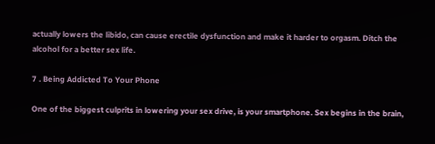actually lowers the libido, can cause erectile dysfunction and make it harder to orgasm. Ditch the alcohol for a better sex life.

7 . Being Addicted To Your Phone

One of the biggest culprits in lowering your sex drive, is your smartphone. Sex begins in the brain,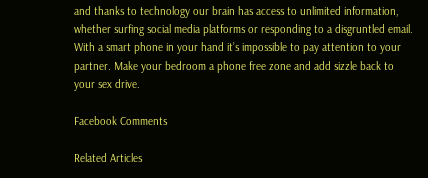and thanks to technology our brain has access to unlimited information, whether surfing social media platforms or responding to a disgruntled email. With a smart phone in your hand it’s impossible to pay attention to your partner. Make your bedroom a phone free zone and add sizzle back to your sex drive.

Facebook Comments

Related Articles